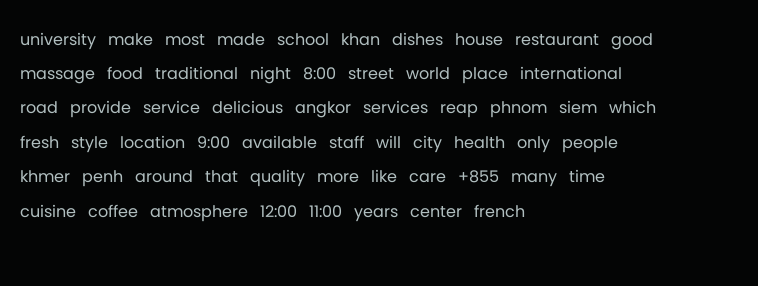university   make   most   made   school   khan   dishes   house   restaurant   good   massage   food   traditional   night   8:00   street   world   place   international   road   provide   service   delicious   angkor   services   reap   phnom   siem   which   fresh   style   location   9:00   available   staff   will   city   health   only   people   khmer   penh   around   that   quality   more   like   care   +855   many   time   cuisine   coffee   atmosphere   12:00   11:00   years   center   french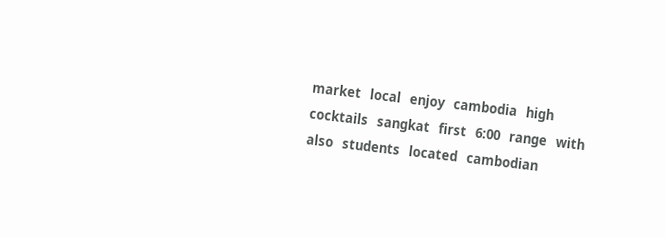market   local   enjoy   cambodia   high   cocktails   sangkat   first   6:00   range   with   also   students   located   cambodian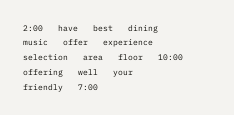2:00   have   best   dining   music   offer   experience   selection   area   floor   10:00   offering   well   your   friendly   7:00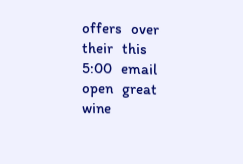offers   over   their   this   5:00   email   open   great   wine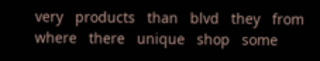very   products   than   blvd   they   from   where   there   unique   shop   some